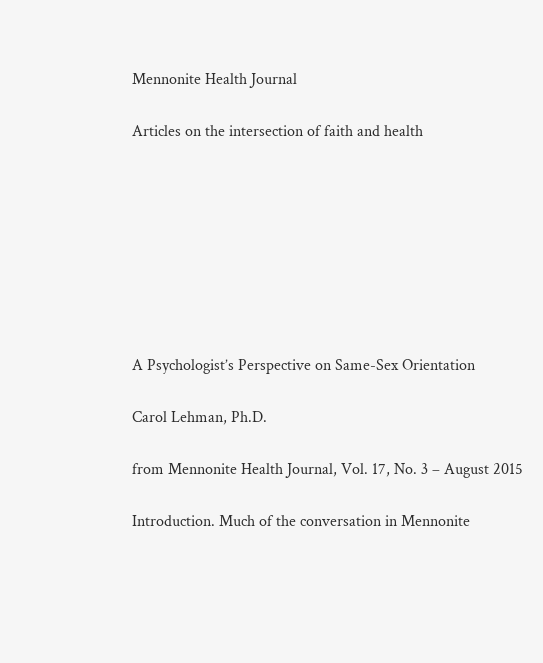Mennonite Health Journal

Articles on the intersection of faith and health








A Psychologist’s Perspective on Same-Sex Orientation

Carol Lehman, Ph.D.

from Mennonite Health Journal, Vol. 17, No. 3 – August 2015

Introduction. Much of the conversation in Mennonite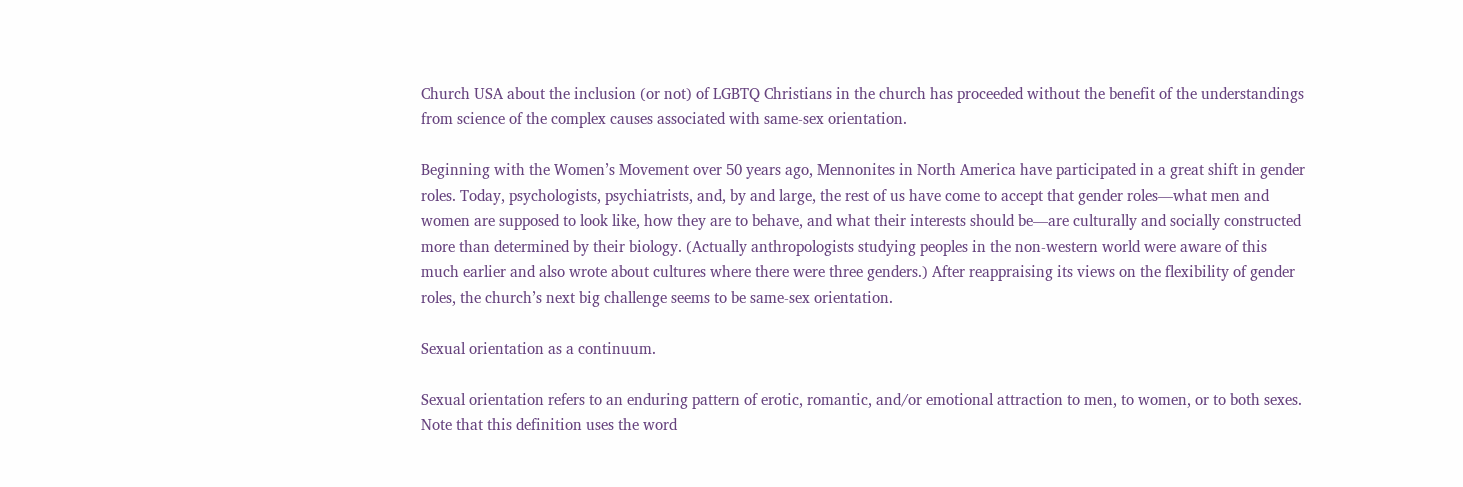Church USA about the inclusion (or not) of LGBTQ Christians in the church has proceeded without the benefit of the understandings from science of the complex causes associated with same-sex orientation.

Beginning with the Women’s Movement over 50 years ago, Mennonites in North America have participated in a great shift in gender roles. Today, psychologists, psychiatrists, and, by and large, the rest of us have come to accept that gender roles—what men and women are supposed to look like, how they are to behave, and what their interests should be—are culturally and socially constructed more than determined by their biology. (Actually anthropologists studying peoples in the non-western world were aware of this much earlier and also wrote about cultures where there were three genders.) After reappraising its views on the flexibility of gender roles, the church’s next big challenge seems to be same-sex orientation.

Sexual orientation as a continuum.

Sexual orientation refers to an enduring pattern of erotic, romantic, and/or emotional attraction to men, to women, or to both sexes. Note that this definition uses the word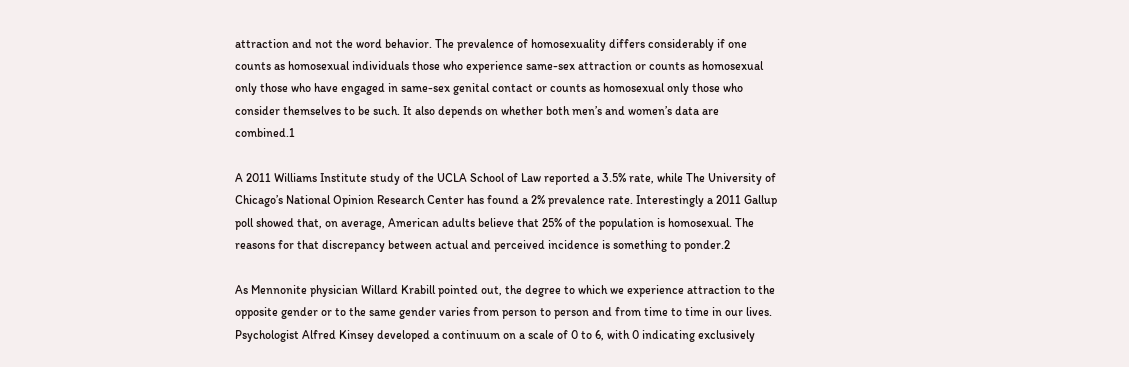attraction and not the word behavior. The prevalence of homosexuality differs considerably if one counts as homosexual individuals those who experience same-sex attraction or counts as homosexual only those who have engaged in same-sex genital contact or counts as homosexual only those who consider themselves to be such. It also depends on whether both men’s and women’s data are combined.1

A 2011 Williams Institute study of the UCLA School of Law reported a 3.5% rate, while The University of Chicago’s National Opinion Research Center has found a 2% prevalence rate. Interestingly a 2011 Gallup poll showed that, on average, American adults believe that 25% of the population is homosexual. The reasons for that discrepancy between actual and perceived incidence is something to ponder.2

As Mennonite physician Willard Krabill pointed out, the degree to which we experience attraction to the opposite gender or to the same gender varies from person to person and from time to time in our lives. Psychologist Alfred Kinsey developed a continuum on a scale of 0 to 6, with 0 indicating exclusively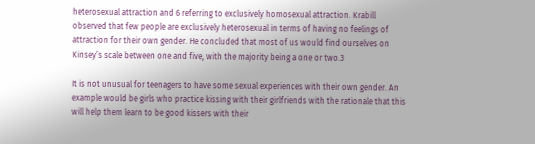heterosexual attraction and 6 referring to exclusively homosexual attraction. Krabill observed that few people are exclusively heterosexual in terms of having no feelings of attraction for their own gender. He concluded that most of us would find ourselves on Kinsey’s scale between one and five, with the majority being a one or two.3

It is not unusual for teenagers to have some sexual experiences with their own gender. An example would be girls who practice kissing with their girlfriends with the rationale that this will help them learn to be good kissers with their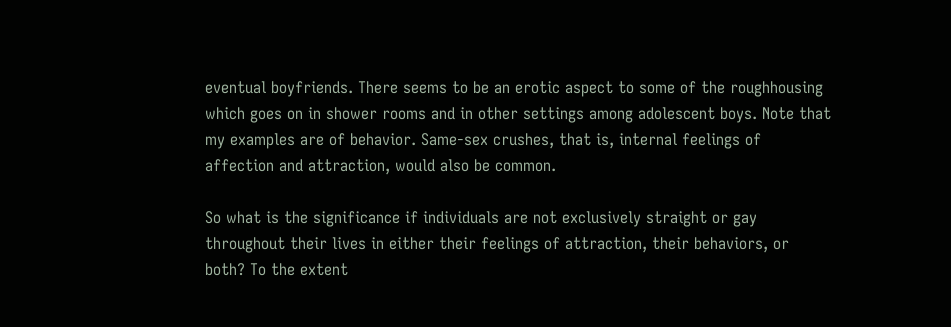eventual boyfriends. There seems to be an erotic aspect to some of the roughhousing which goes on in shower rooms and in other settings among adolescent boys. Note that my examples are of behavior. Same-sex crushes, that is, internal feelings of affection and attraction, would also be common.

So what is the significance if individuals are not exclusively straight or gay throughout their lives in either their feelings of attraction, their behaviors, or both? To the extent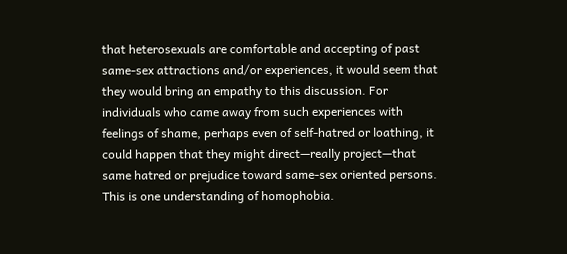that heterosexuals are comfortable and accepting of past same-sex attractions and/or experiences, it would seem that they would bring an empathy to this discussion. For individuals who came away from such experiences with feelings of shame, perhaps even of self-hatred or loathing, it could happen that they might direct—really project—that same hatred or prejudice toward same-sex oriented persons. This is one understanding of homophobia.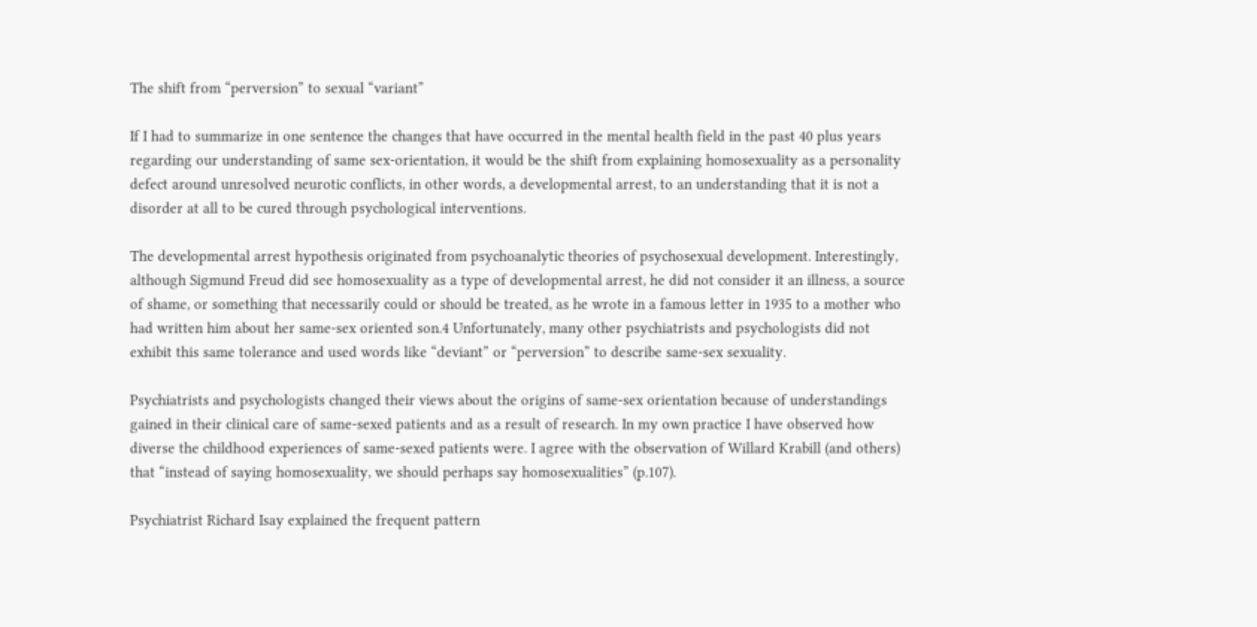The shift from “perversion” to sexual “variant”

If I had to summarize in one sentence the changes that have occurred in the mental health field in the past 40 plus years regarding our understanding of same sex-orientation, it would be the shift from explaining homosexuality as a personality defect around unresolved neurotic conflicts, in other words, a developmental arrest, to an understanding that it is not a disorder at all to be cured through psychological interventions.

The developmental arrest hypothesis originated from psychoanalytic theories of psychosexual development. Interestingly, although Sigmund Freud did see homosexuality as a type of developmental arrest, he did not consider it an illness, a source of shame, or something that necessarily could or should be treated, as he wrote in a famous letter in 1935 to a mother who had written him about her same-sex oriented son.4 Unfortunately, many other psychiatrists and psychologists did not exhibit this same tolerance and used words like “deviant” or “perversion” to describe same-sex sexuality.

Psychiatrists and psychologists changed their views about the origins of same-sex orientation because of understandings gained in their clinical care of same-sexed patients and as a result of research. In my own practice I have observed how diverse the childhood experiences of same-sexed patients were. I agree with the observation of Willard Krabill (and others) that “instead of saying homosexuality, we should perhaps say homosexualities” (p.107).

Psychiatrist Richard Isay explained the frequent pattern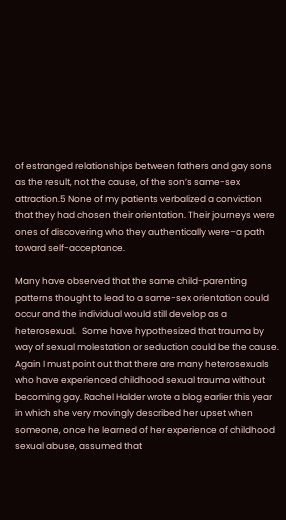of estranged relationships between fathers and gay sons as the result, not the cause, of the son’s same-sex attraction.5 None of my patients verbalized a conviction that they had chosen their orientation. Their journeys were ones of discovering who they authentically were–a path toward self-acceptance.

Many have observed that the same child-parenting patterns thought to lead to a same-sex orientation could occur and the individual would still develop as a heterosexual.   Some have hypothesized that trauma by way of sexual molestation or seduction could be the cause. Again I must point out that there are many heterosexuals who have experienced childhood sexual trauma without becoming gay. Rachel Halder wrote a blog earlier this year in which she very movingly described her upset when someone, once he learned of her experience of childhood sexual abuse, assumed that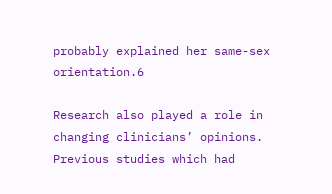probably explained her same-sex orientation.6

Research also played a role in changing clinicians’ opinions. Previous studies which had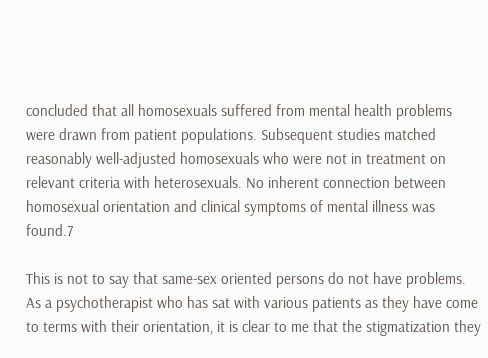concluded that all homosexuals suffered from mental health problems were drawn from patient populations. Subsequent studies matched reasonably well-adjusted homosexuals who were not in treatment on relevant criteria with heterosexuals. No inherent connection between homosexual orientation and clinical symptoms of mental illness was found.7

This is not to say that same-sex oriented persons do not have problems. As a psychotherapist who has sat with various patients as they have come to terms with their orientation, it is clear to me that the stigmatization they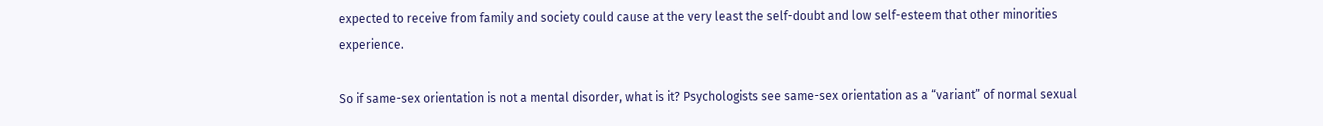expected to receive from family and society could cause at the very least the self-doubt and low self-esteem that other minorities experience.

So if same-sex orientation is not a mental disorder, what is it? Psychologists see same-sex orientation as a “variant” of normal sexual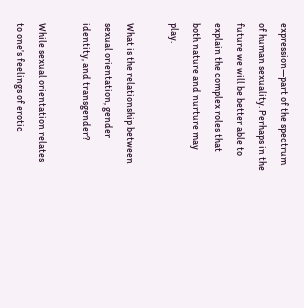expression—part of the spectrum of human sexuality. Perhaps in the future we will be better able to explain the complex roles that both nature and nurture may play.

What is the relationship between sexual orientation, gender identity, and transgender?

While sexual orientation relates to one’s feelings of erotic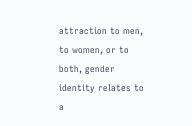attraction to men, to women, or to both, gender identity relates to a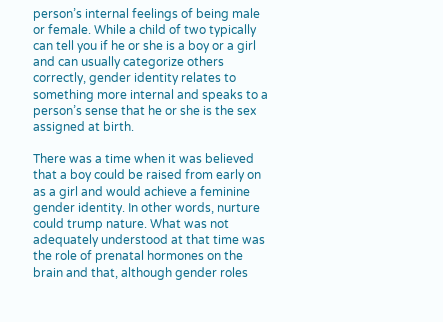person’s internal feelings of being male or female. While a child of two typically can tell you if he or she is a boy or a girl and can usually categorize others correctly, gender identity relates to something more internal and speaks to a person’s sense that he or she is the sex assigned at birth.

There was a time when it was believed that a boy could be raised from early on as a girl and would achieve a feminine gender identity. In other words, nurture could trump nature. What was not adequately understood at that time was the role of prenatal hormones on the brain and that, although gender roles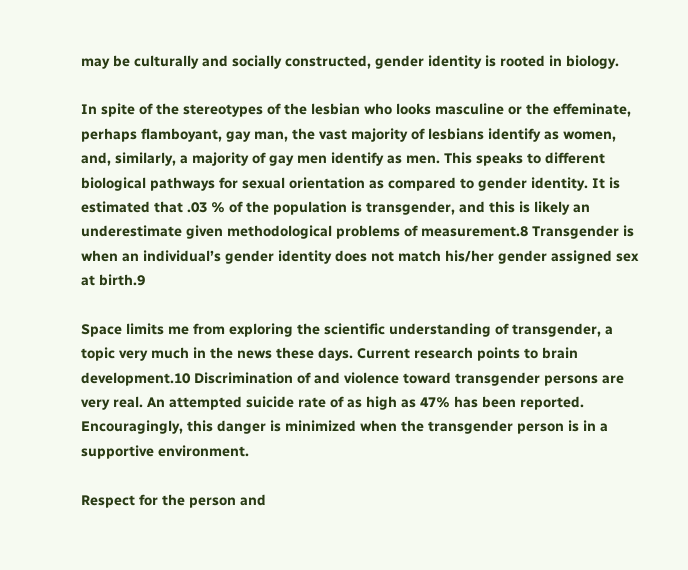may be culturally and socially constructed, gender identity is rooted in biology.

In spite of the stereotypes of the lesbian who looks masculine or the effeminate, perhaps flamboyant, gay man, the vast majority of lesbians identify as women, and, similarly, a majority of gay men identify as men. This speaks to different biological pathways for sexual orientation as compared to gender identity. It is estimated that .03 % of the population is transgender, and this is likely an underestimate given methodological problems of measurement.8 Transgender is when an individual’s gender identity does not match his/her gender assigned sex at birth.9

Space limits me from exploring the scientific understanding of transgender, a topic very much in the news these days. Current research points to brain development.10 Discrimination of and violence toward transgender persons are very real. An attempted suicide rate of as high as 47% has been reported. Encouragingly, this danger is minimized when the transgender person is in a supportive environment.

Respect for the person and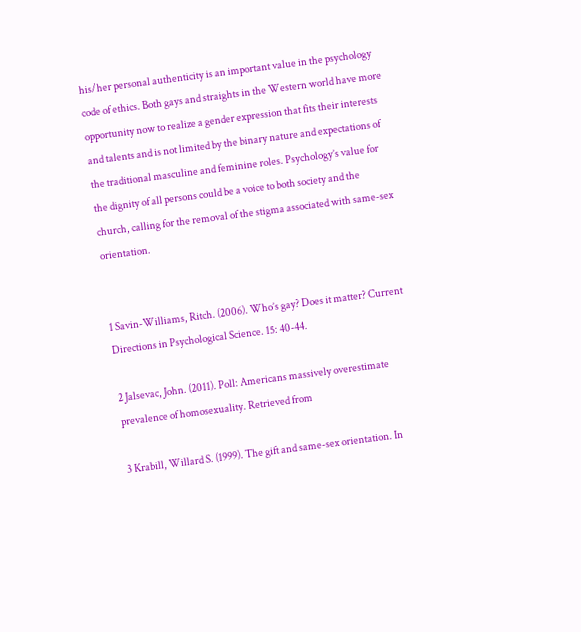his/her personal authenticity is an important value in the psychology code of ethics. Both gays and straights in the Western world have more opportunity now to realize a gender expression that fits their interests and talents and is not limited by the binary nature and expectations of the traditional masculine and feminine roles. Psychology’s value for the dignity of all persons could be a voice to both society and the church, calling for the removal of the stigma associated with same-sex orientation.


1 Savin-Williams, Ritch. (2006). Who’s gay? Does it matter? Current Directions in Psychological Science. 15: 40-44.

2 Jalsevac, John. (2011). Poll: Americans massively overestimate prevalence of homosexuality. Retrieved from

3 Krabill, Willard S. (1999). The gift and same-sex orientation. In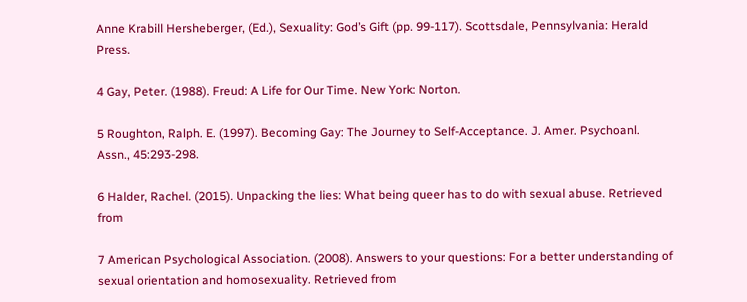Anne Krabill Hersheberger, (Ed.), Sexuality: God’s Gift (pp. 99-117). Scottsdale, Pennsylvania: Herald Press.

4 Gay, Peter. (1988). Freud: A Life for Our Time. New York: Norton.

5 Roughton, Ralph. E. (1997). Becoming Gay: The Journey to Self-Acceptance. J. Amer. Psychoanl. Assn., 45:293-298.

6 Halder, Rachel. (2015). Unpacking the lies: What being queer has to do with sexual abuse. Retrieved from

7 American Psychological Association. (2008). Answers to your questions: For a better understanding of sexual orientation and homosexuality. Retrieved from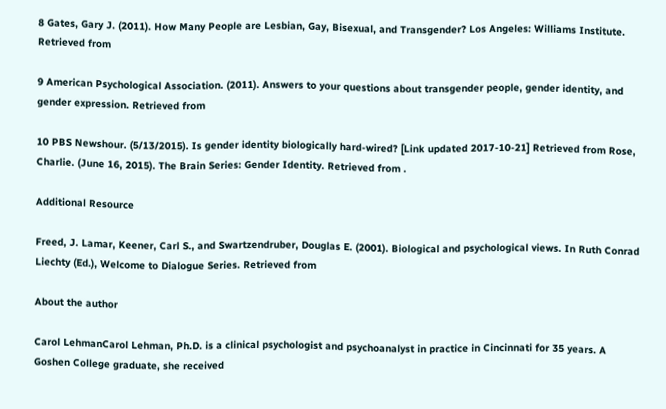8 Gates, Gary J. (2011). How Many People are Lesbian, Gay, Bisexual, and Transgender? Los Angeles: Williams Institute. Retrieved from

9 American Psychological Association. (2011). Answers to your questions about transgender people, gender identity, and gender expression. Retrieved from

10 PBS Newshour. (5/13/2015). Is gender identity biologically hard-wired? [Link updated 2017-10-21] Retrieved from Rose, Charlie. (June 16, 2015). The Brain Series: Gender Identity. Retrieved from .

Additional Resource

Freed, J. Lamar, Keener, Carl S., and Swartzendruber, Douglas E. (2001). Biological and psychological views. In Ruth Conrad Liechty (Ed.), Welcome to Dialogue Series. Retrieved from

About the author

Carol LehmanCarol Lehman, Ph.D. is a clinical psychologist and psychoanalyst in practice in Cincinnati for 35 years. A Goshen College graduate, she received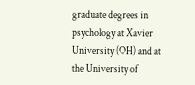graduate degrees in psychology at Xavier University (OH) and at the University of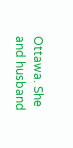Ottawa. She and husband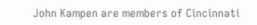John Kampen are members of Cincinnati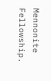Mennonite Fellowship.